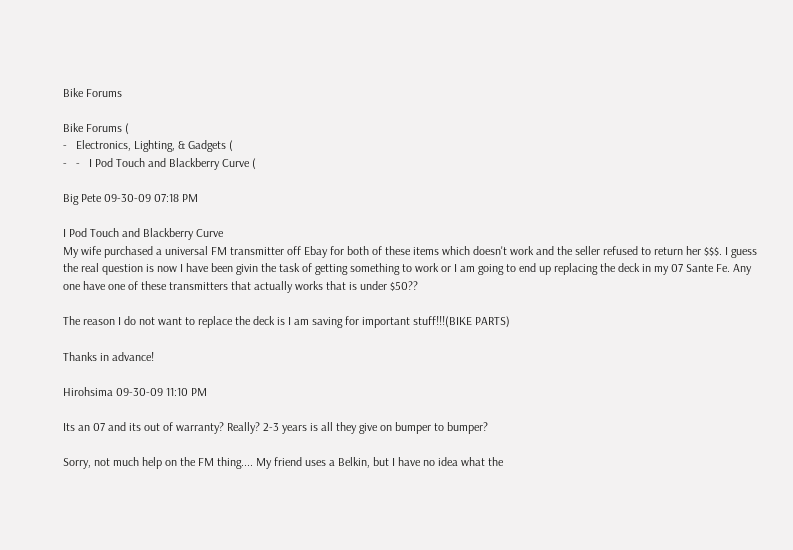Bike Forums

Bike Forums (
-   Electronics, Lighting, & Gadgets (
-   -   I Pod Touch and Blackberry Curve (

Big Pete 09-30-09 07:18 PM

I Pod Touch and Blackberry Curve
My wife purchased a universal FM transmitter off Ebay for both of these items which doesn't work and the seller refused to return her $$$. I guess the real question is now I have been givin the task of getting something to work or I am going to end up replacing the deck in my 07 Sante Fe. Any one have one of these transmitters that actually works that is under $50??

The reason I do not want to replace the deck is I am saving for important stuff!!!(BIKE PARTS)

Thanks in advance!

Hirohsima 09-30-09 11:10 PM

Its an 07 and its out of warranty? Really? 2-3 years is all they give on bumper to bumper?

Sorry, not much help on the FM thing.... My friend uses a Belkin, but I have no idea what the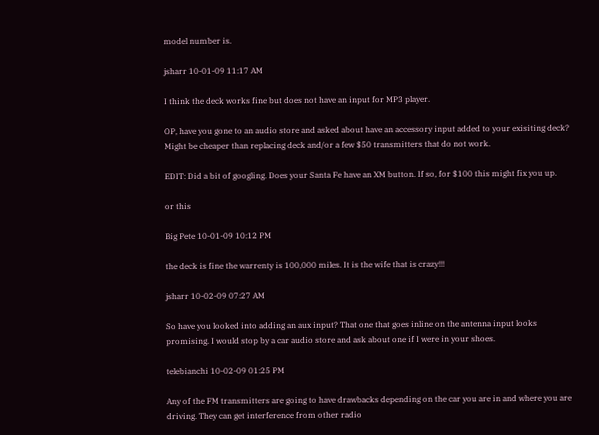model number is.

jsharr 10-01-09 11:17 AM

I think the deck works fine but does not have an input for MP3 player.

OP, have you gone to an audio store and asked about have an accessory input added to your exisiting deck? Might be cheaper than replacing deck and/or a few $50 transmitters that do not work.

EDIT: Did a bit of googling. Does your Santa Fe have an XM button. If so, for $100 this might fix you up.

or this

Big Pete 10-01-09 10:12 PM

the deck is fine the warrenty is 100,000 miles. It is the wife that is crazy!!!

jsharr 10-02-09 07:27 AM

So have you looked into adding an aux input? That one that goes inline on the antenna input looks promising. I would stop by a car audio store and ask about one if I were in your shoes.

telebianchi 10-02-09 01:25 PM

Any of the FM transmitters are going to have drawbacks depending on the car you are in and where you are driving. They can get interference from other radio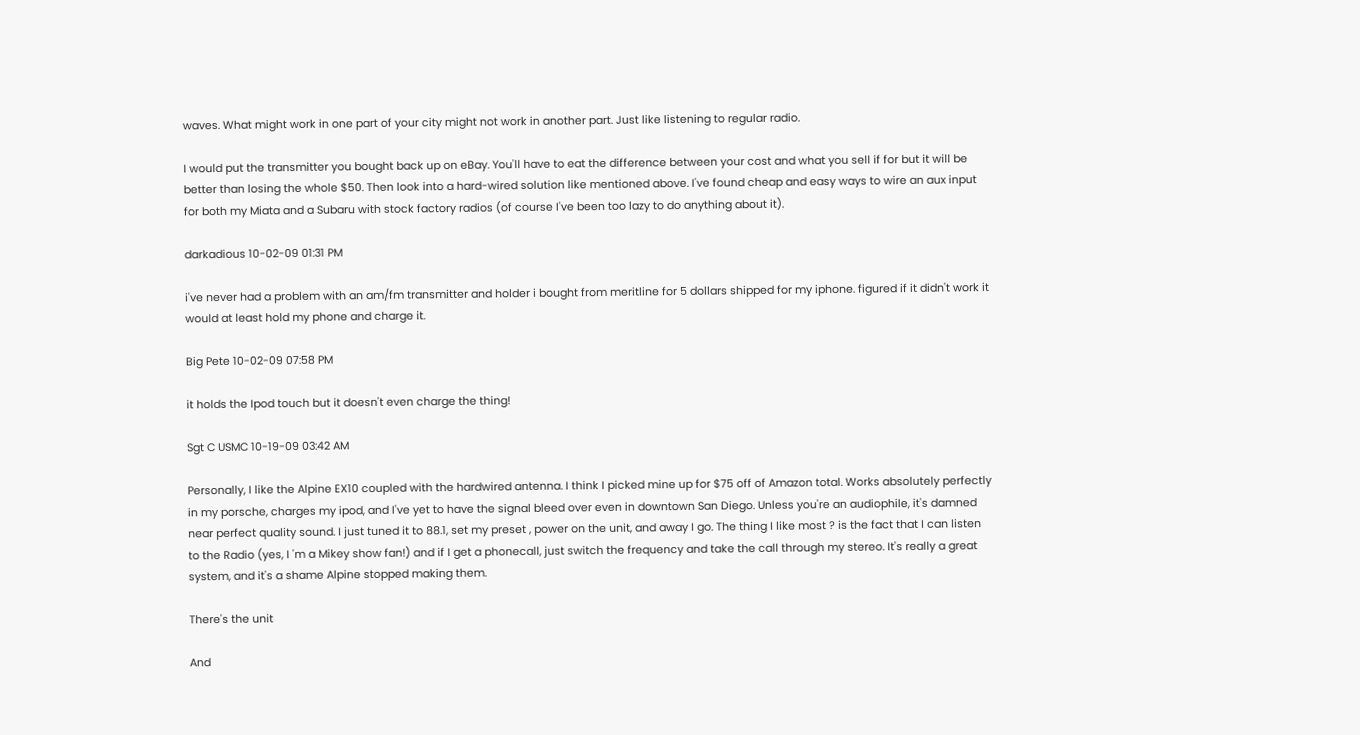waves. What might work in one part of your city might not work in another part. Just like listening to regular radio.

I would put the transmitter you bought back up on eBay. You'll have to eat the difference between your cost and what you sell if for but it will be better than losing the whole $50. Then look into a hard-wired solution like mentioned above. I've found cheap and easy ways to wire an aux input for both my Miata and a Subaru with stock factory radios (of course I've been too lazy to do anything about it).

darkadious 10-02-09 01:31 PM

i've never had a problem with an am/fm transmitter and holder i bought from meritline for 5 dollars shipped for my iphone. figured if it didn't work it would at least hold my phone and charge it.

Big Pete 10-02-09 07:58 PM

it holds the Ipod touch but it doesn't even charge the thing!

Sgt C USMC 10-19-09 03:42 AM

Personally, I like the Alpine EX10 coupled with the hardwired antenna. I think I picked mine up for $75 off of Amazon total. Works absolutely perfectly in my porsche, charges my ipod, and I've yet to have the signal bleed over even in downtown San Diego. Unless you're an audiophile, it's damned near perfect quality sound. I just tuned it to 88.1, set my preset , power on the unit, and away I go. The thing I like most ? is the fact that I can listen to the Radio (yes, I 'm a Mikey show fan!) and if I get a phonecall, just switch the frequency and take the call through my stereo. It's really a great system, and it's a shame Alpine stopped making them.

There's the unit

And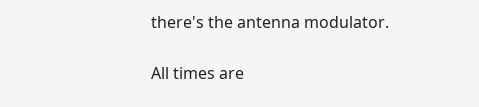there's the antenna modulator.

All times are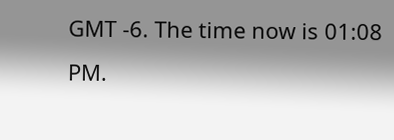GMT -6. The time now is 01:08 PM.